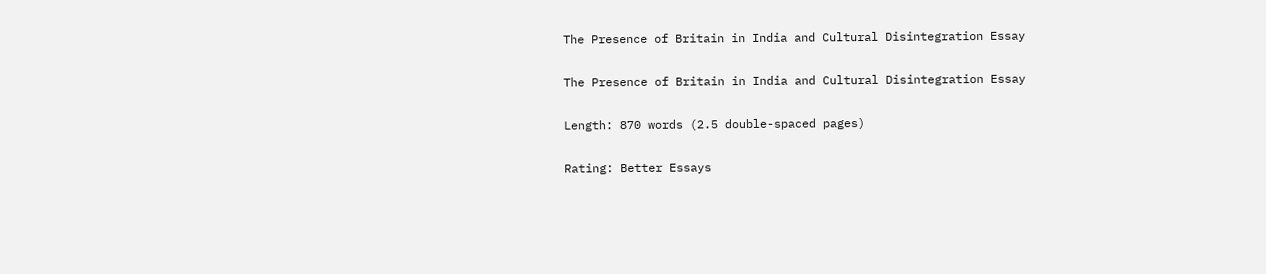The Presence of Britain in India and Cultural Disintegration Essay

The Presence of Britain in India and Cultural Disintegration Essay

Length: 870 words (2.5 double-spaced pages)

Rating: Better Essays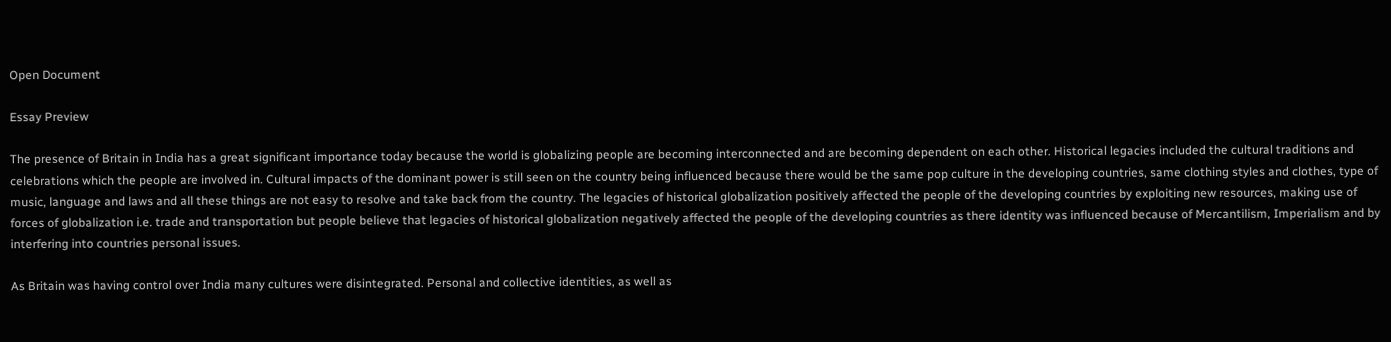Open Document

Essay Preview

The presence of Britain in India has a great significant importance today because the world is globalizing people are becoming interconnected and are becoming dependent on each other. Historical legacies included the cultural traditions and celebrations which the people are involved in. Cultural impacts of the dominant power is still seen on the country being influenced because there would be the same pop culture in the developing countries, same clothing styles and clothes, type of music, language and laws and all these things are not easy to resolve and take back from the country. The legacies of historical globalization positively affected the people of the developing countries by exploiting new resources, making use of forces of globalization i.e. trade and transportation but people believe that legacies of historical globalization negatively affected the people of the developing countries as there identity was influenced because of Mercantilism, Imperialism and by interfering into countries personal issues.

As Britain was having control over India many cultures were disintegrated. Personal and collective identities, as well as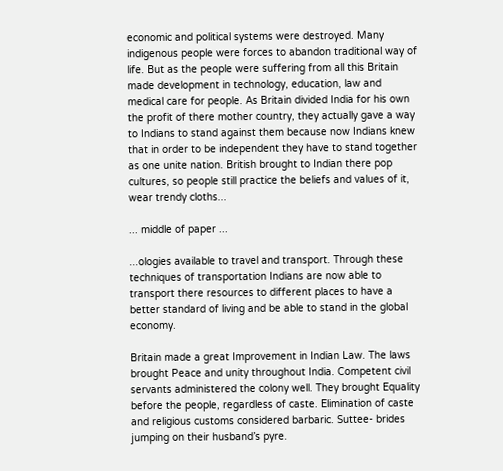economic and political systems were destroyed. Many indigenous people were forces to abandon traditional way of life. But as the people were suffering from all this Britain made development in technology, education, law and medical care for people. As Britain divided India for his own the profit of there mother country, they actually gave a way to Indians to stand against them because now Indians knew that in order to be independent they have to stand together as one unite nation. British brought to Indian there pop cultures, so people still practice the beliefs and values of it, wear trendy cloths...

... middle of paper ...

...ologies available to travel and transport. Through these techniques of transportation Indians are now able to transport there resources to different places to have a better standard of living and be able to stand in the global economy.

Britain made a great Improvement in Indian Law. The laws brought Peace and unity throughout India. Competent civil servants administered the colony well. They brought Equality before the people, regardless of caste. Elimination of caste and religious customs considered barbaric. Suttee- brides jumping on their husband’s pyre.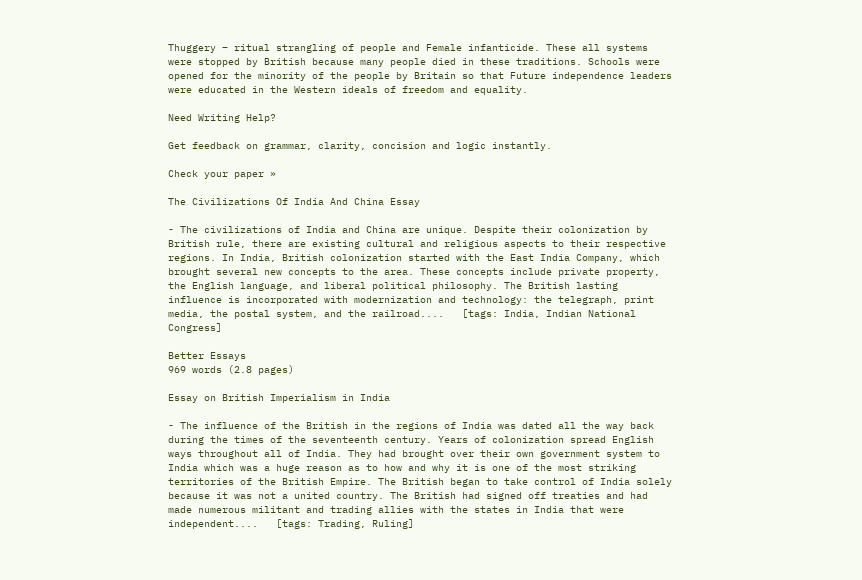Thuggery – ritual strangling of people and Female infanticide. These all systems were stopped by British because many people died in these traditions. Schools were opened for the minority of the people by Britain so that Future independence leaders were educated in the Western ideals of freedom and equality.

Need Writing Help?

Get feedback on grammar, clarity, concision and logic instantly.

Check your paper »

The Civilizations Of India And China Essay

- The civilizations of India and China are unique. Despite their colonization by British rule, there are existing cultural and religious aspects to their respective regions. In India, British colonization started with the East India Company, which brought several new concepts to the area. These concepts include private property, the English language, and liberal political philosophy. The British lasting influence is incorporated with modernization and technology: the telegraph, print media, the postal system, and the railroad....   [tags: India, Indian National Congress]

Better Essays
969 words (2.8 pages)

Essay on British Imperialism in India

- The influence of the British in the regions of India was dated all the way back during the times of the seventeenth century. Years of colonization spread English ways throughout all of India. They had brought over their own government system to India which was a huge reason as to how and why it is one of the most striking territories of the British Empire. The British began to take control of India solely because it was not a united country. The British had signed off treaties and had made numerous militant and trading allies with the states in India that were independent....   [tags: Trading, Ruling]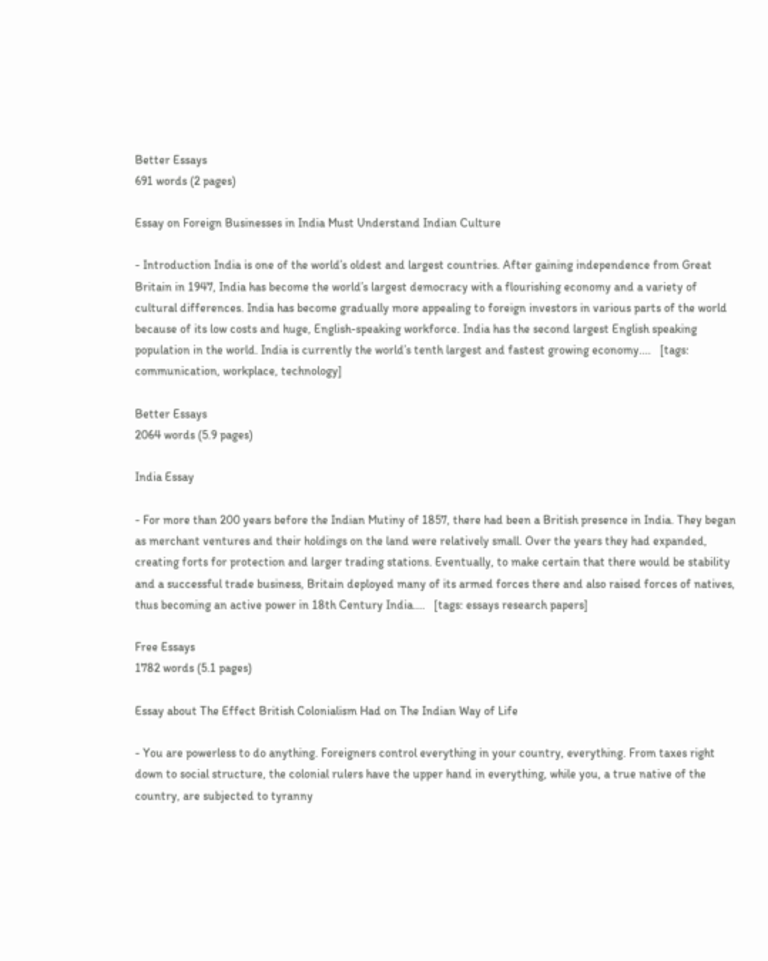Better Essays
691 words (2 pages)

Essay on Foreign Businesses in India Must Understand Indian Culture

- Introduction India is one of the world’s oldest and largest countries. After gaining independence from Great Britain in 1947, India has become the world’s largest democracy with a flourishing economy and a variety of cultural differences. India has become gradually more appealing to foreign investors in various parts of the world because of its low costs and huge, English-speaking workforce. India has the second largest English speaking population in the world. India is currently the world’s tenth largest and fastest growing economy....   [tags: communication, workplace, technology]

Better Essays
2064 words (5.9 pages)

India Essay

- For more than 200 years before the Indian Mutiny of 1857, there had been a British presence in India. They began as merchant ventures and their holdings on the land were relatively small. Over the years they had expanded, creating forts for protection and larger trading stations. Eventually, to make certain that there would be stability and a successful trade business, Britain deployed many of its armed forces there and also raised forces of natives, thus becoming an active power in 18th Century India....   [tags: essays research papers]

Free Essays
1782 words (5.1 pages)

Essay about The Effect British Colonialism Had on The Indian Way of Life

- You are powerless to do anything. Foreigners control everything in your country, everything. From taxes right down to social structure, the colonial rulers have the upper hand in everything, while you, a true native of the country, are subjected to tyranny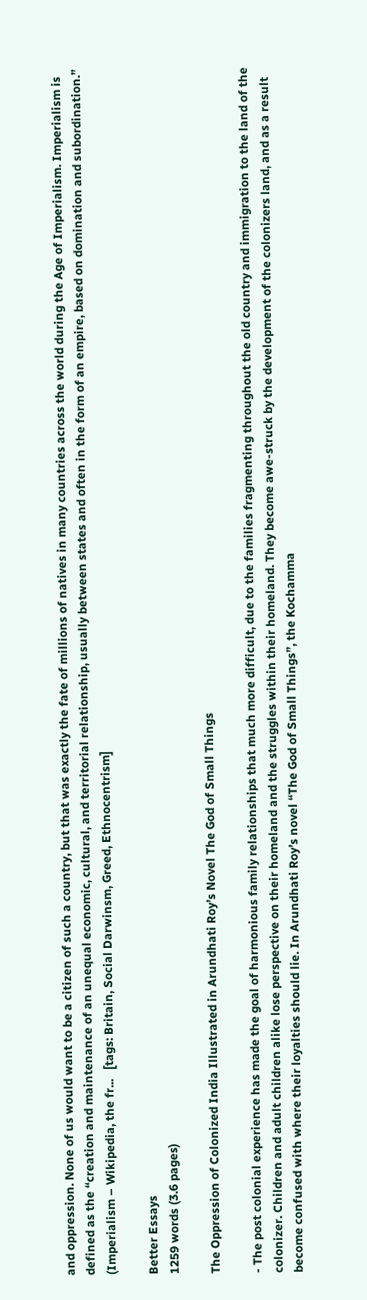and oppression. None of us would want to be a citizen of such a country, but that was exactly the fate of millions of natives in many countries across the world during the Age of Imperialism. Imperialism is defined as the “creation and maintenance of an unequal economic, cultural, and territorial relationship, usually between states and often in the form of an empire, based on domination and subordination.” (Imperialism – Wikipedia, the fr...   [tags: Britain, Social Darwinsm, Greed, Ethnocentrism]

Better Essays
1259 words (3.6 pages)

The Oppression of Colonized India Illustrated in Arundhati Roy’s Novel The God of Small Things

- The post colonial experience has made the goal of harmonious family relationships that much more difficult, due to the families fragmenting throughout the old country and immigration to the land of the colonizer. Children and adult children alike lose perspective on their homeland and the struggles within their homeland. They become awe-struck by the development of the colonizers land, and as a result become confused with where their loyalties should lie. In Arundhati Roy’s novel “The God of Small Things”, the Kochamma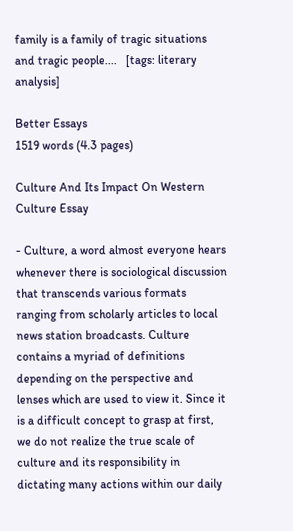family is a family of tragic situations and tragic people....   [tags: literary analysis]

Better Essays
1519 words (4.3 pages)

Culture And Its Impact On Western Culture Essay

- Culture, a word almost everyone hears whenever there is sociological discussion that transcends various formats ranging from scholarly articles to local news station broadcasts. Culture contains a myriad of definitions depending on the perspective and lenses which are used to view it. Since it is a difficult concept to grasp at first, we do not realize the true scale of culture and its responsibility in dictating many actions within our daily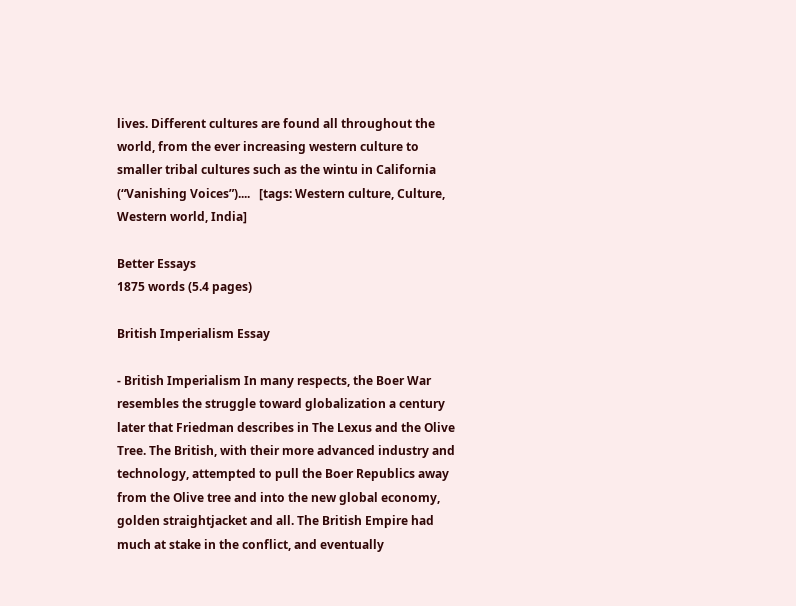lives. Different cultures are found all throughout the world, from the ever increasing western culture to smaller tribal cultures such as the wintu in California (“Vanishing Voices”)....   [tags: Western culture, Culture, Western world, India]

Better Essays
1875 words (5.4 pages)

British Imperialism Essay

- British Imperialism In many respects, the Boer War resembles the struggle toward globalization a century later that Friedman describes in The Lexus and the Olive Tree. The British, with their more advanced industry and technology, attempted to pull the Boer Republics away from the Olive tree and into the new global economy, golden straightjacket and all. The British Empire had much at stake in the conflict, and eventually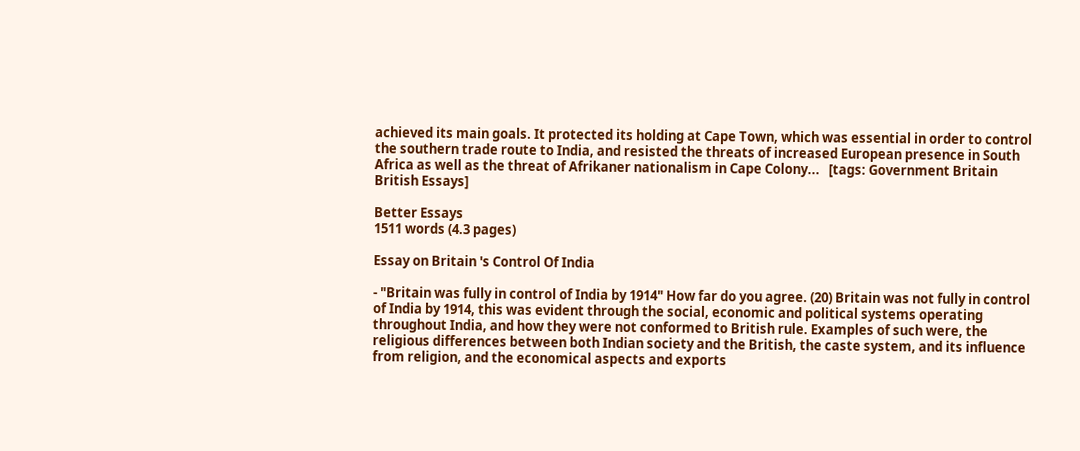achieved its main goals. It protected its holding at Cape Town, which was essential in order to control the southern trade route to India, and resisted the threats of increased European presence in South Africa as well as the threat of Afrikaner nationalism in Cape Colony...   [tags: Government Britain British Essays]

Better Essays
1511 words (4.3 pages)

Essay on Britain 's Control Of India

- "Britain was fully in control of India by 1914" How far do you agree. (20) Britain was not fully in control of India by 1914, this was evident through the social, economic and political systems operating throughout India, and how they were not conformed to British rule. Examples of such were, the religious differences between both Indian society and the British, the caste system, and its influence from religion, and the economical aspects and exports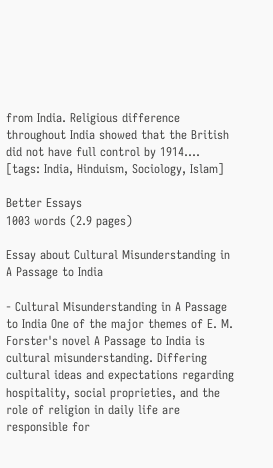from India. Religious difference throughout India showed that the British did not have full control by 1914....   [tags: India, Hinduism, Sociology, Islam]

Better Essays
1003 words (2.9 pages)

Essay about Cultural Misunderstanding in A Passage to India

- Cultural Misunderstanding in A Passage to India One of the major themes of E. M. Forster's novel A Passage to India is cultural misunderstanding. Differing cultural ideas and expectations regarding hospitality, social proprieties, and the role of religion in daily life are responsible for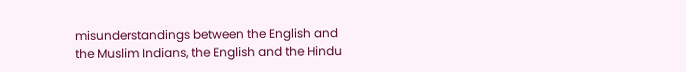misunderstandings between the English and the Muslim Indians, the English and the Hindu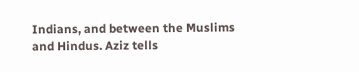Indians, and between the Muslims and Hindus. Aziz tells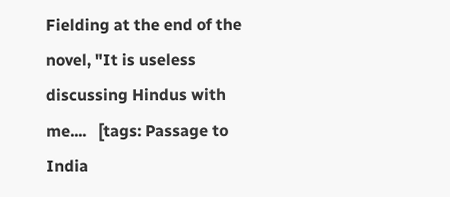Fielding at the end of the novel, "It is useless discussing Hindus with me....   [tags: Passage to India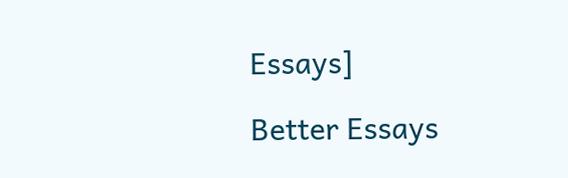Essays]

Better Essays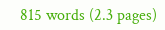815 words (2.3 pages)